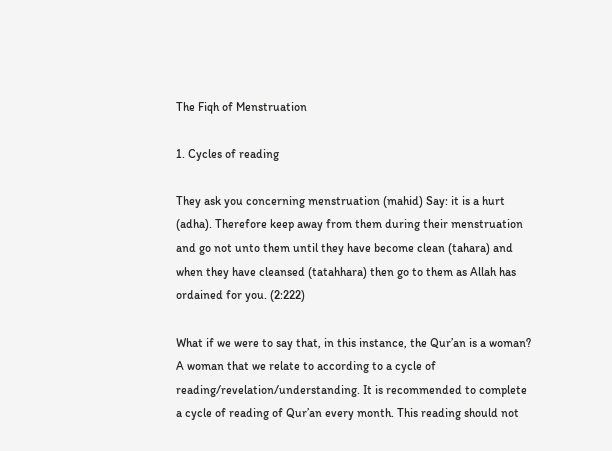The Fiqh of Menstruation

1. Cycles of reading

They ask you concerning menstruation (mahid) Say: it is a hurt (adha). Therefore keep away from them during their menstruation and go not unto them until they have become clean (tahara) and when they have cleansed (tatahhara) then go to them as Allah has ordained for you. (2:222)

What if we were to say that, in this instance, the Qur’an is a woman? A woman that we relate to according to a cycle of reading/revelation/understanding. It is recommended to complete a cycle of reading of Qur’an every month. This reading should not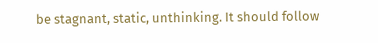be stagnant, static, unthinking. It should follow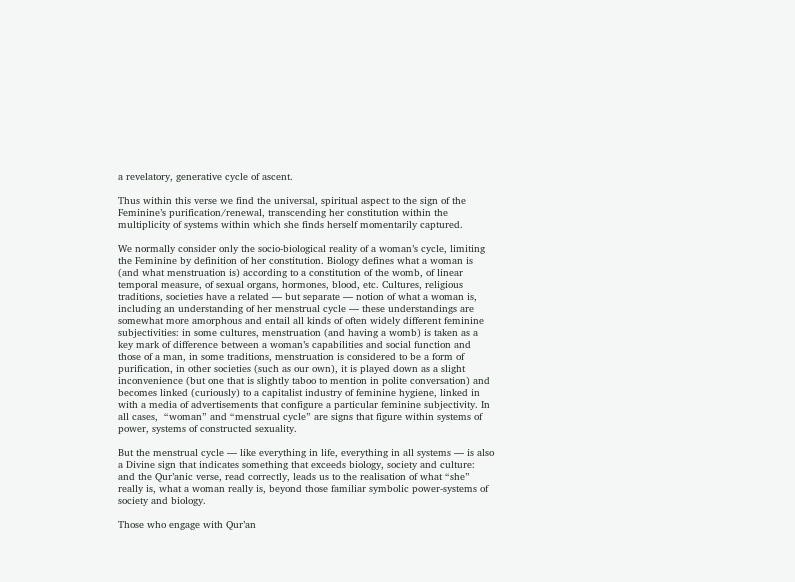a revelatory, generative cycle of ascent.

Thus within this verse we find the universal, spiritual aspect to the sign of the Feminine’s purification/renewal, transcending her constitution within the multiplicity of systems within which she finds herself momentarily captured.

We normally consider only the socio-biological reality of a woman’s cycle, limiting the Feminine by definition of her constitution. Biology defines what a woman is (and what menstruation is) according to a constitution of the womb, of linear temporal measure, of sexual organs, hormones, blood, etc. Cultures, religious traditions, societies have a related — but separate — notion of what a woman is, including an understanding of her menstrual cycle — these understandings are somewhat more amorphous and entail all kinds of often widely different feminine subjectivities: in some cultures, menstruation (and having a womb) is taken as a key mark of difference between a woman’s capabilities and social function and those of a man, in some traditions, menstruation is considered to be a form of purification, in other societies (such as our own), it is played down as a slight inconvenience (but one that is slightly taboo to mention in polite conversation) and becomes linked (curiously) to a capitalist industry of feminine hygiene, linked in with a media of advertisements that configure a particular feminine subjectivity. In all cases,  “woman” and “menstrual cycle” are signs that figure within systems of power, systems of constructed sexuality.

But the menstrual cycle — like everything in life, everything in all systems — is also a Divine sign that indicates something that exceeds biology, society and culture: and the Qur’anic verse, read correctly, leads us to the realisation of what “she” really is, what a woman really is, beyond those familiar symbolic power-systems of society and biology.

Those who engage with Qur’an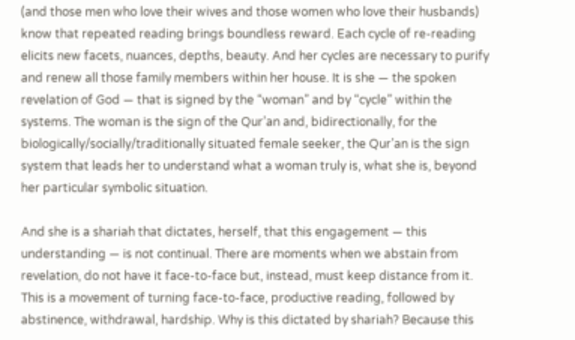(and those men who love their wives and those women who love their husbands) know that repeated reading brings boundless reward. Each cycle of re-reading elicits new facets, nuances, depths, beauty. And her cycles are necessary to purify and renew all those family members within her house. It is she — the spoken revelation of God — that is signed by the “woman” and by “cycle” within the systems. The woman is the sign of the Qur’an and, bidirectionally, for the biologically/socially/traditionally situated female seeker, the Qur’an is the sign system that leads her to understand what a woman truly is, what she is, beyond her particular symbolic situation.

And she is a shariah that dictates, herself, that this engagement — this understanding — is not continual. There are moments when we abstain from revelation, do not have it face-to-face but, instead, must keep distance from it. This is a movement of turning face-to-face, productive reading, followed by abstinence, withdrawal, hardship. Why is this dictated by shariah? Because this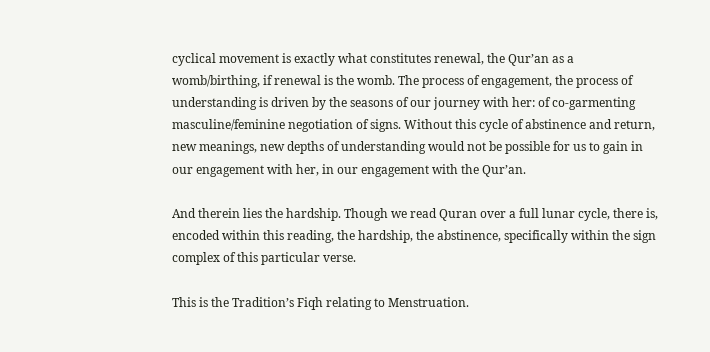cyclical movement is exactly what constitutes renewal, the Qur’an as a womb/birthing, if renewal is the womb. The process of engagement, the process of understanding is driven by the seasons of our journey with her: of co-garmenting masculine/feminine negotiation of signs. Without this cycle of abstinence and return, new meanings, new depths of understanding would not be possible for us to gain in our engagement with her, in our engagement with the Qur’an.

And therein lies the hardship. Though we read Quran over a full lunar cycle, there is, encoded within this reading, the hardship, the abstinence, specifically within the sign complex of this particular verse.

This is the Tradition’s Fiqh relating to Menstruation.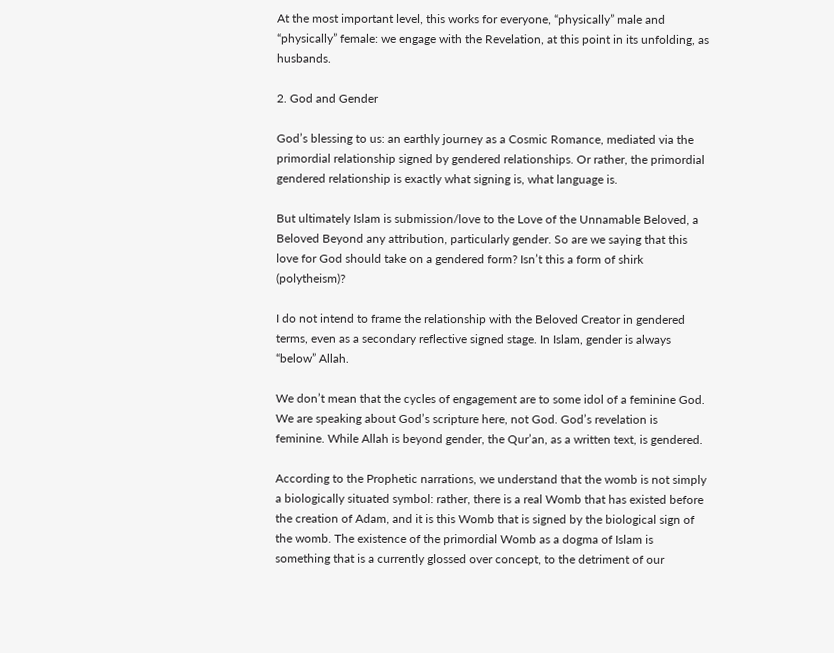At the most important level, this works for everyone, “physically” male and “physically” female: we engage with the Revelation, at this point in its unfolding, as husbands.

2. God and Gender

God’s blessing to us: an earthly journey as a Cosmic Romance, mediated via the primordial relationship signed by gendered relationships. Or rather, the primordial gendered relationship is exactly what signing is, what language is.

But ultimately Islam is submission/love to the Love of the Unnamable Beloved, a Beloved Beyond any attribution, particularly gender. So are we saying that this love for God should take on a gendered form? Isn’t this a form of shirk (polytheism)?

I do not intend to frame the relationship with the Beloved Creator in gendered terms, even as a secondary reflective signed stage. In Islam, gender is always “below” Allah.

We don’t mean that the cycles of engagement are to some idol of a feminine God. We are speaking about God’s scripture here, not God. God’s revelation is feminine. While Allah is beyond gender, the Qur’an, as a written text, is gendered.

According to the Prophetic narrations, we understand that the womb is not simply a biologically situated symbol: rather, there is a real Womb that has existed before the creation of Adam, and it is this Womb that is signed by the biological sign of the womb. The existence of the primordial Womb as a dogma of Islam is something that is a currently glossed over concept, to the detriment of our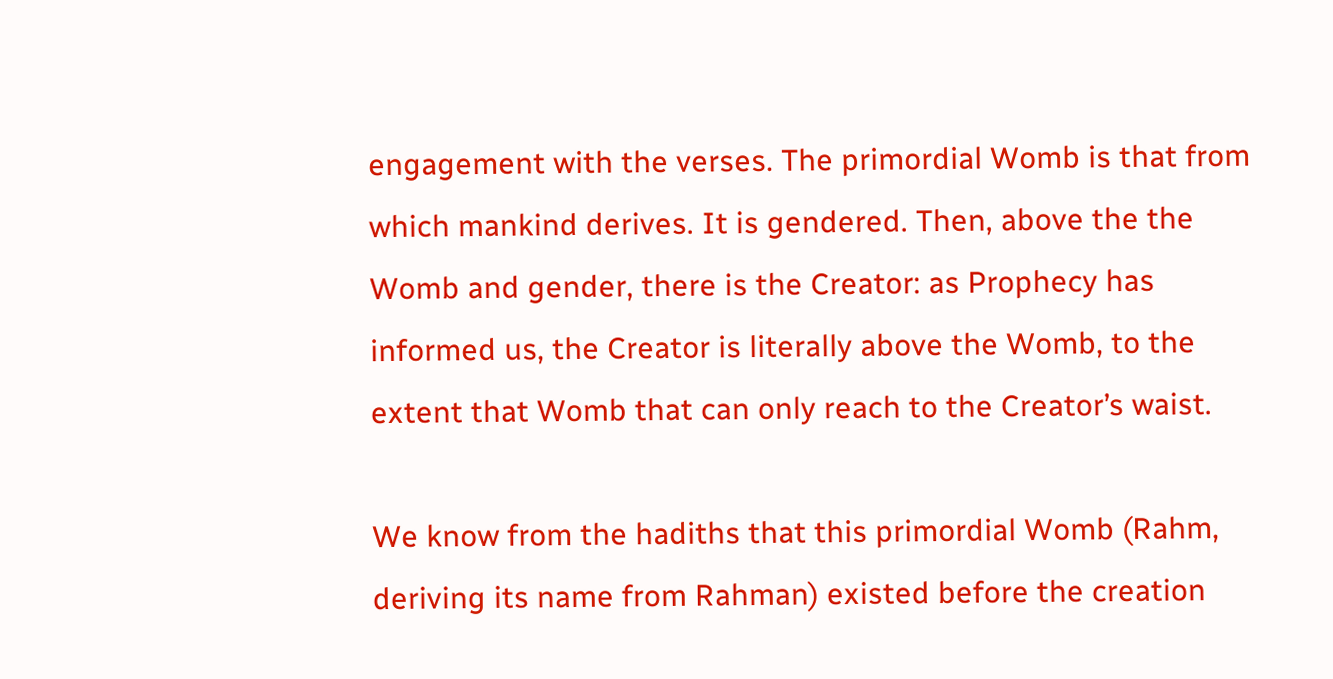engagement with the verses. The primordial Womb is that from which mankind derives. It is gendered. Then, above the the Womb and gender, there is the Creator: as Prophecy has informed us, the Creator is literally above the Womb, to the extent that Womb that can only reach to the Creator’s waist.

We know from the hadiths that this primordial Womb (Rahm, deriving its name from Rahman) existed before the creation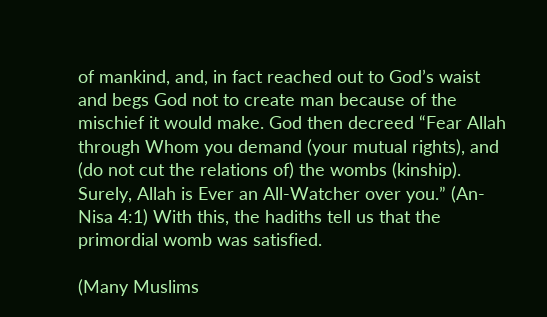of mankind, and, in fact reached out to God’s waist and begs God not to create man because of the mischief it would make. God then decreed “Fear Allah through Whom you demand (your mutual rights), and (do not cut the relations of) the wombs (kinship). Surely, Allah is Ever an All-Watcher over you.” (An-Nisa 4:1) With this, the hadiths tell us that the primordial womb was satisfied.

(Many Muslims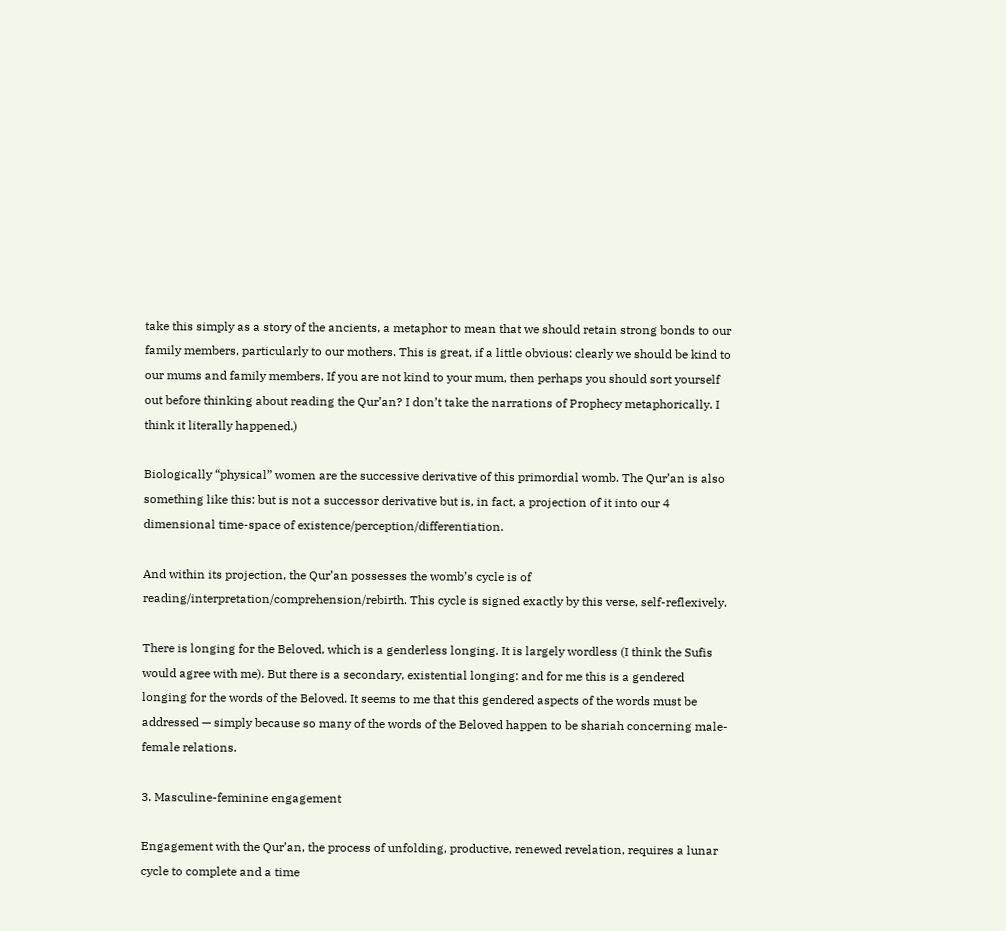take this simply as a story of the ancients, a metaphor to mean that we should retain strong bonds to our family members, particularly to our mothers. This is great, if a little obvious: clearly we should be kind to our mums and family members. If you are not kind to your mum, then perhaps you should sort yourself out before thinking about reading the Qur’an? I don’t take the narrations of Prophecy metaphorically. I think it literally happened.)

Biologically “physical” women are the successive derivative of this primordial womb. The Qur’an is also something like this: but is not a successor derivative but is, in fact, a projection of it into our 4 dimensional time-space of existence/perception/differentiation.

And within its projection, the Qur’an possesses the womb’s cycle is of reading/interpretation/comprehension/rebirth. This cycle is signed exactly by this verse, self-reflexively.

There is longing for the Beloved, which is a genderless longing. It is largely wordless (I think the Sufis would agree with me). But there is a secondary, existential longing: and for me this is a gendered longing for the words of the Beloved. It seems to me that this gendered aspects of the words must be addressed — simply because so many of the words of the Beloved happen to be shariah concerning male-female relations.

3. Masculine-feminine engagement

Engagement with the Qur’an, the process of unfolding, productive, renewed revelation, requires a lunar cycle to complete and a time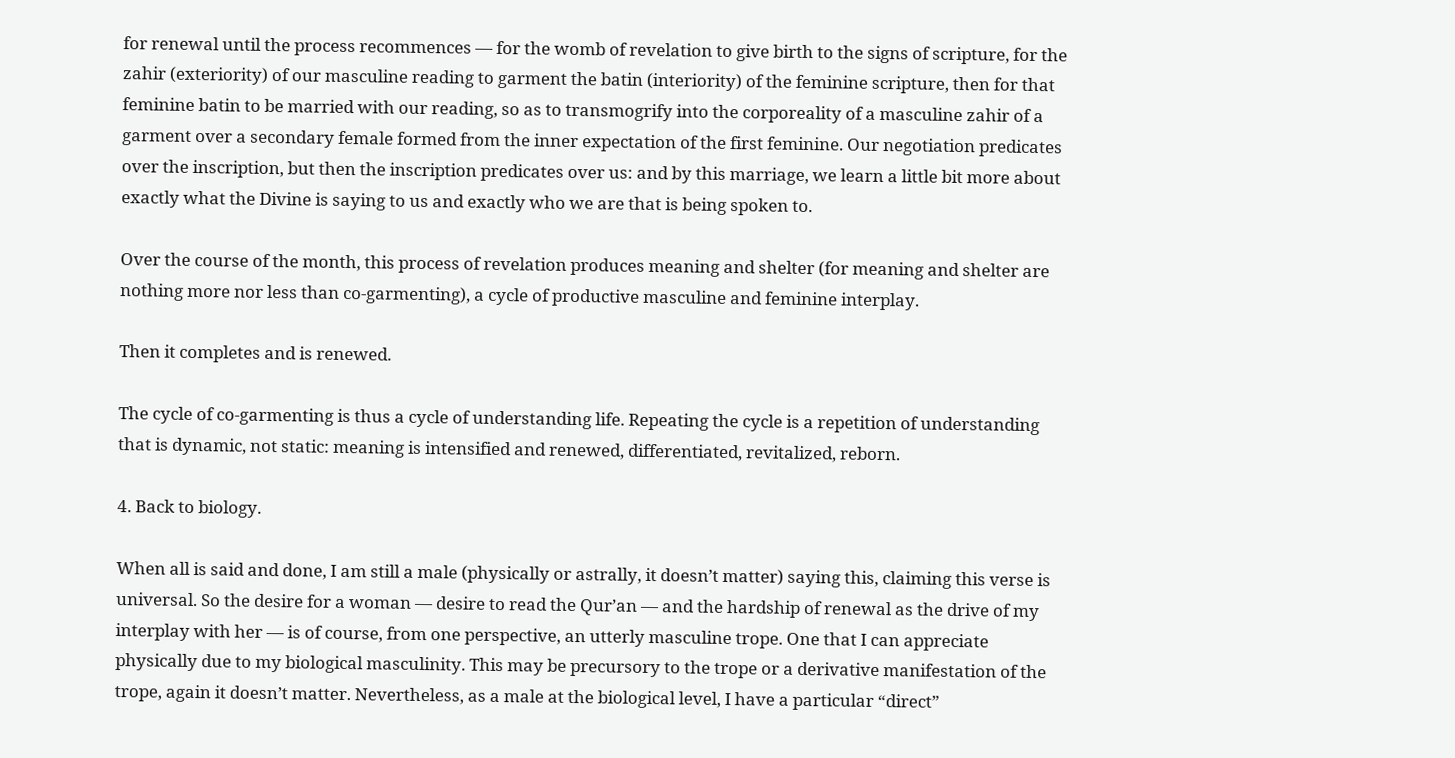for renewal until the process recommences — for the womb of revelation to give birth to the signs of scripture, for the zahir (exteriority) of our masculine reading to garment the batin (interiority) of the feminine scripture, then for that feminine batin to be married with our reading, so as to transmogrify into the corporeality of a masculine zahir of a garment over a secondary female formed from the inner expectation of the first feminine. Our negotiation predicates over the inscription, but then the inscription predicates over us: and by this marriage, we learn a little bit more about exactly what the Divine is saying to us and exactly who we are that is being spoken to.

Over the course of the month, this process of revelation produces meaning and shelter (for meaning and shelter are nothing more nor less than co-garmenting), a cycle of productive masculine and feminine interplay.

Then it completes and is renewed.

The cycle of co-garmenting is thus a cycle of understanding life. Repeating the cycle is a repetition of understanding that is dynamic, not static: meaning is intensified and renewed, differentiated, revitalized, reborn.

4. Back to biology.

When all is said and done, I am still a male (physically or astrally, it doesn’t matter) saying this, claiming this verse is universal. So the desire for a woman — desire to read the Qur’an — and the hardship of renewal as the drive of my interplay with her — is of course, from one perspective, an utterly masculine trope. One that I can appreciate physically due to my biological masculinity. This may be precursory to the trope or a derivative manifestation of the trope, again it doesn’t matter. Nevertheless, as a male at the biological level, I have a particular “direct”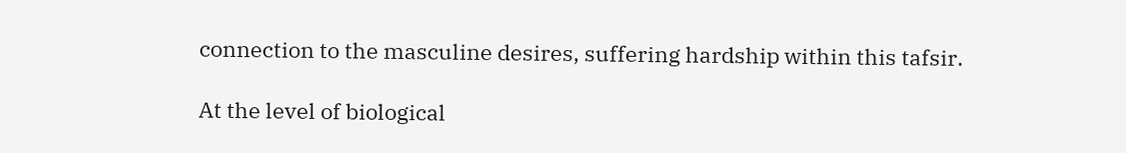connection to the masculine desires, suffering hardship within this tafsir.

At the level of biological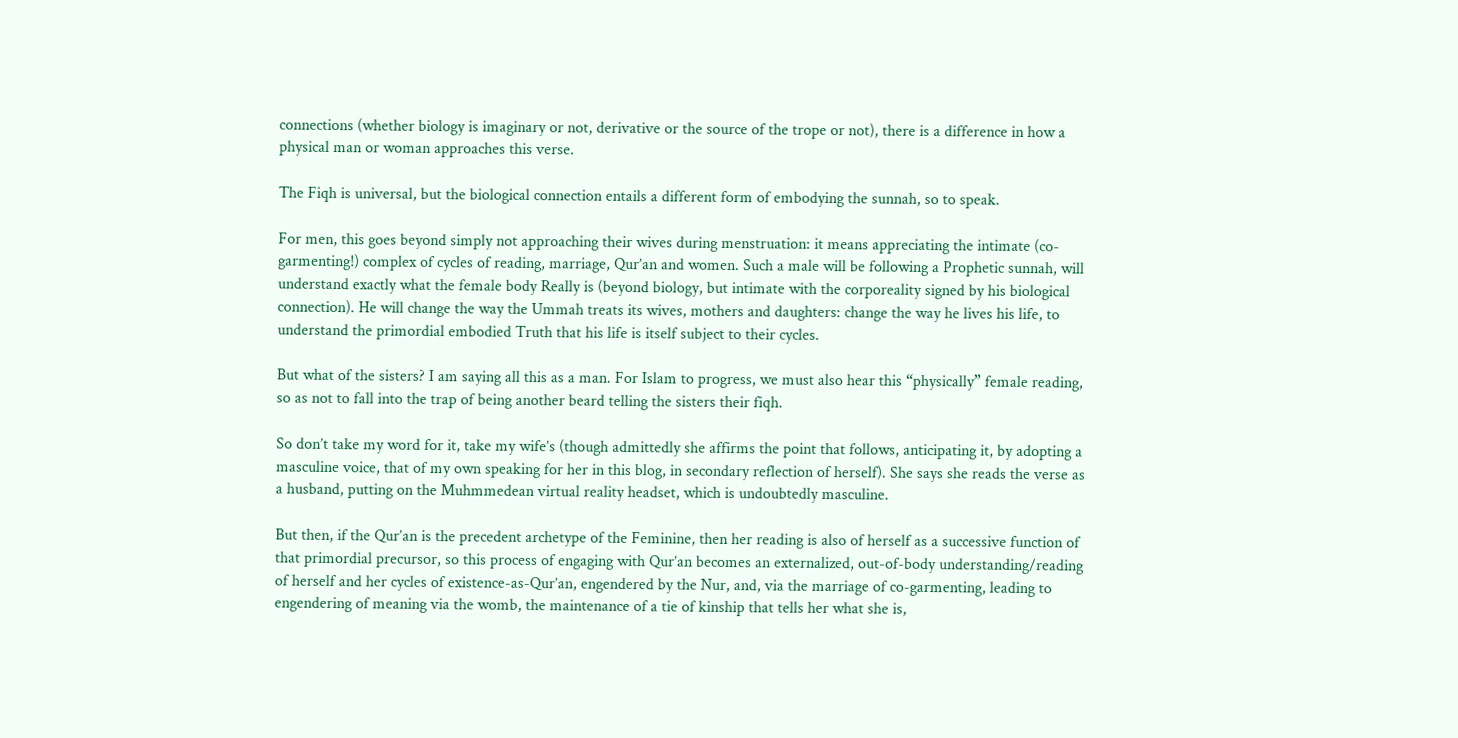connections (whether biology is imaginary or not, derivative or the source of the trope or not), there is a difference in how a physical man or woman approaches this verse.

The Fiqh is universal, but the biological connection entails a different form of embodying the sunnah, so to speak.

For men, this goes beyond simply not approaching their wives during menstruation: it means appreciating the intimate (co-garmenting!) complex of cycles of reading, marriage, Qur’an and women. Such a male will be following a Prophetic sunnah, will understand exactly what the female body Really is (beyond biology, but intimate with the corporeality signed by his biological connection). He will change the way the Ummah treats its wives, mothers and daughters: change the way he lives his life, to understand the primordial embodied Truth that his life is itself subject to their cycles.

But what of the sisters? I am saying all this as a man. For Islam to progress, we must also hear this “physically” female reading, so as not to fall into the trap of being another beard telling the sisters their fiqh.

So don’t take my word for it, take my wife’s (though admittedly she affirms the point that follows, anticipating it, by adopting a masculine voice, that of my own speaking for her in this blog, in secondary reflection of herself). She says she reads the verse as a husband, putting on the Muhmmedean virtual reality headset, which is undoubtedly masculine.

But then, if the Qur’an is the precedent archetype of the Feminine, then her reading is also of herself as a successive function of that primordial precursor, so this process of engaging with Qur’an becomes an externalized, out-of-body understanding/reading of herself and her cycles of existence-as-Qur’an, engendered by the Nur, and, via the marriage of co-garmenting, leading to engendering of meaning via the womb, the maintenance of a tie of kinship that tells her what she is,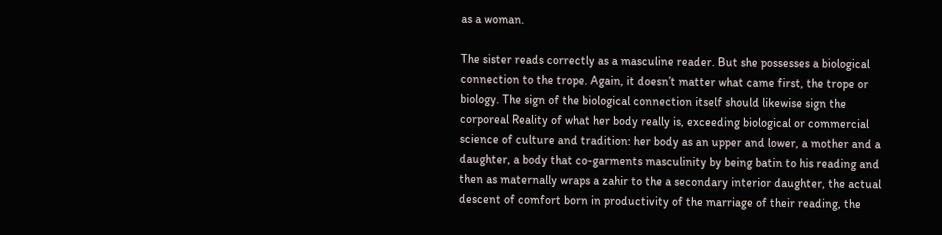as a woman.

The sister reads correctly as a masculine reader. But she possesses a biological connection to the trope. Again, it doesn’t matter what came first, the trope or biology. The sign of the biological connection itself should likewise sign the corporeal Reality of what her body really is, exceeding biological or commercial science of culture and tradition: her body as an upper and lower, a mother and a daughter, a body that co-garments masculinity by being batin to his reading and then as maternally wraps a zahir to the a secondary interior daughter, the actual descent of comfort born in productivity of the marriage of their reading, the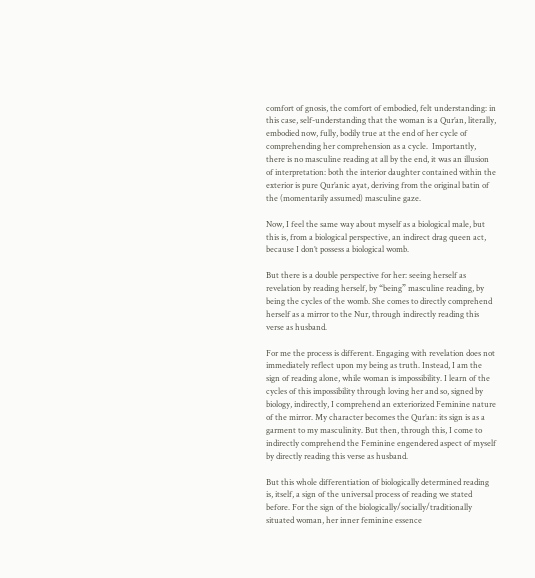comfort of gnosis, the comfort of embodied, felt understanding: in this case, self-understanding that the woman is a Qur’an, literally, embodied now, fully, bodily true at the end of her cycle of comprehending her comprehension as a cycle.  Importantly, there is no masculine reading at all by the end, it was an illusion of interpretation: both the interior daughter contained within the exterior is pure Qur’anic ayat, deriving from the original batin of the (momentarily assumed) masculine gaze.

Now, I feel the same way about myself as a biological male, but this is, from a biological perspective, an indirect drag queen act, because I don’t possess a biological womb.

But there is a double perspective for her: seeing herself as revelation by reading herself, by “being” masculine reading, by being the cycles of the womb. She comes to directly comprehend herself as a mirror to the Nur, through indirectly reading this verse as husband.

For me the process is different. Engaging with revelation does not immediately reflect upon my being as truth. Instead, I am the sign of reading alone, while woman is impossibility. I learn of the cycles of this impossibility through loving her and so, signed by biology, indirectly, I comprehend an exteriorized Feminine nature of the mirror. My character becomes the Qur’an: its sign is as a garment to my masculinity. But then, through this, I come to indirectly comprehend the Feminine engendered aspect of myself by directly reading this verse as husband.

But this whole differentiation of biologically determined reading is, itself, a sign of the universal process of reading we stated before. For the sign of the biologically/socially/traditionally situated woman, her inner feminine essence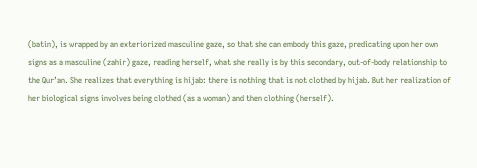(batin), is wrapped by an exteriorized masculine gaze, so that she can embody this gaze, predicating upon her own signs as a masculine (zahir) gaze, reading herself, what she really is by this secondary, out-of-body relationship to the Qur’an. She realizes that everything is hijab: there is nothing that is not clothed by hijab. But her realization of her biological signs involves being clothed (as a woman) and then clothing (herself).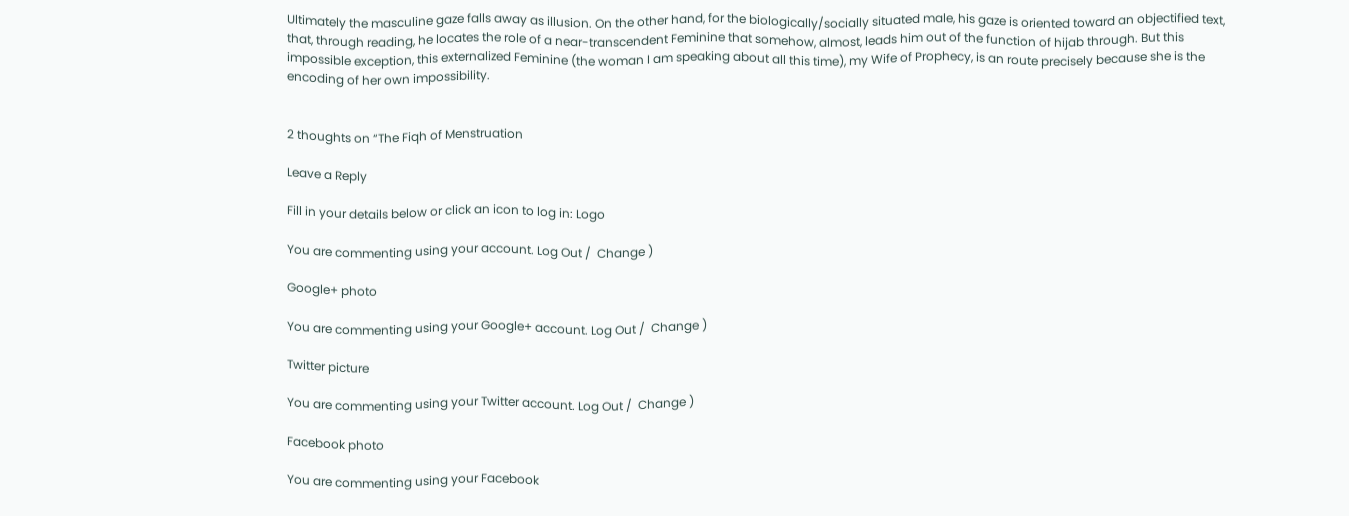Ultimately the masculine gaze falls away as illusion. On the other hand, for the biologically/socially situated male, his gaze is oriented toward an objectified text, that, through reading, he locates the role of a near-transcendent Feminine that somehow, almost, leads him out of the function of hijab through. But this impossible exception, this externalized Feminine (the woman I am speaking about all this time), my Wife of Prophecy, is an route precisely because she is the encoding of her own impossibility.


2 thoughts on “The Fiqh of Menstruation

Leave a Reply

Fill in your details below or click an icon to log in: Logo

You are commenting using your account. Log Out /  Change )

Google+ photo

You are commenting using your Google+ account. Log Out /  Change )

Twitter picture

You are commenting using your Twitter account. Log Out /  Change )

Facebook photo

You are commenting using your Facebook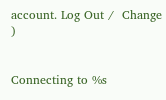account. Log Out /  Change )


Connecting to %s